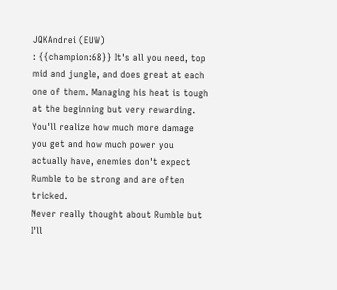JQKAndrei (EUW)
: {{champion:68}} It's all you need, top mid and jungle, and does great at each one of them. Managing his heat is tough at the beginning but very rewarding. You'll realize how much more damage you get and how much power you actually have, enemies don't expect Rumble to be strong and are often tricked.
Never really thought about Rumble but I'll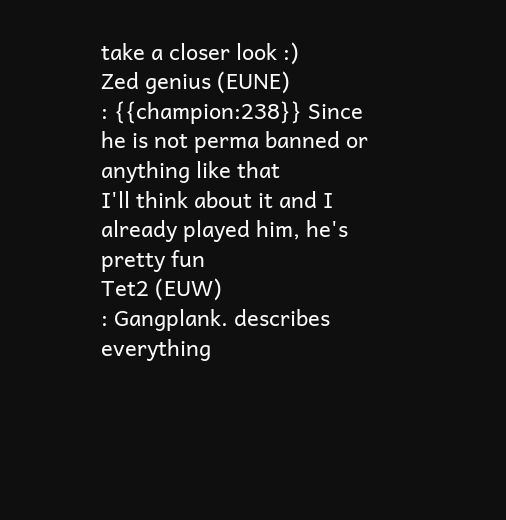take a closer look :)
Zed genius (EUNE)
: {{champion:238}} Since he is not perma banned or anything like that
I'll think about it and I already played him, he's pretty fun
Tet2 (EUW)
: Gangplank. describes everything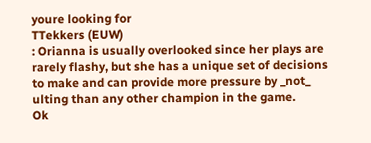youre looking for
TTekkers (EUW)
: Orianna is usually overlooked since her plays are rarely flashy, but she has a unique set of decisions to make and can provide more pressure by _not_ ulting than any other champion in the game.
Ok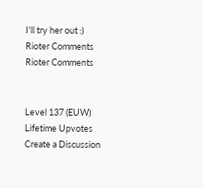I'll try her out :)
Rioter Comments
Rioter Comments


Level 137 (EUW)
Lifetime Upvotes
Create a Discussion